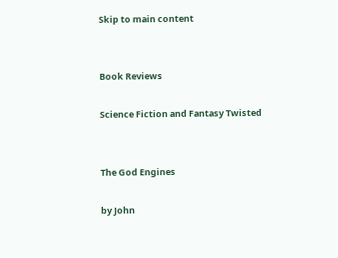Skip to main content


Book Reviews

Science Fiction and Fantasy Twisted


The God Engines

by John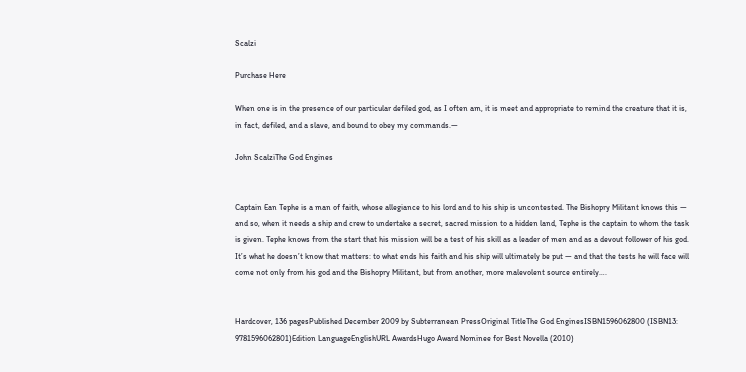Scalzi

Purchase Here

When one is in the presence of our particular defiled god, as I often am, it is meet and appropriate to remind the creature that it is, in fact, defiled, and a slave, and bound to obey my commands.―

John ScalziThe God Engines


Captain Ean Tephe is a man of faith, whose allegiance to his lord and to his ship is uncontested. The Bishopry Militant knows this — and so, when it needs a ship and crew to undertake a secret, sacred mission to a hidden land, Tephe is the captain to whom the task is given. Tephe knows from the start that his mission will be a test of his skill as a leader of men and as a devout follower of his god. It’s what he doesn’t know that matters: to what ends his faith and his ship will ultimately be put — and that the tests he will face will come not only from his god and the Bishopry Militant, but from another, more malevolent source entirely….


Hardcover, 136 pagesPublished December 2009 by Subterranean PressOriginal TitleThe God EnginesISBN1596062800 (ISBN13: 9781596062801)Edition LanguageEnglishURL AwardsHugo Award Nominee for Best Novella (2010)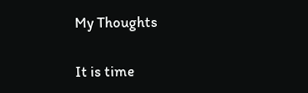My Thoughts

It is time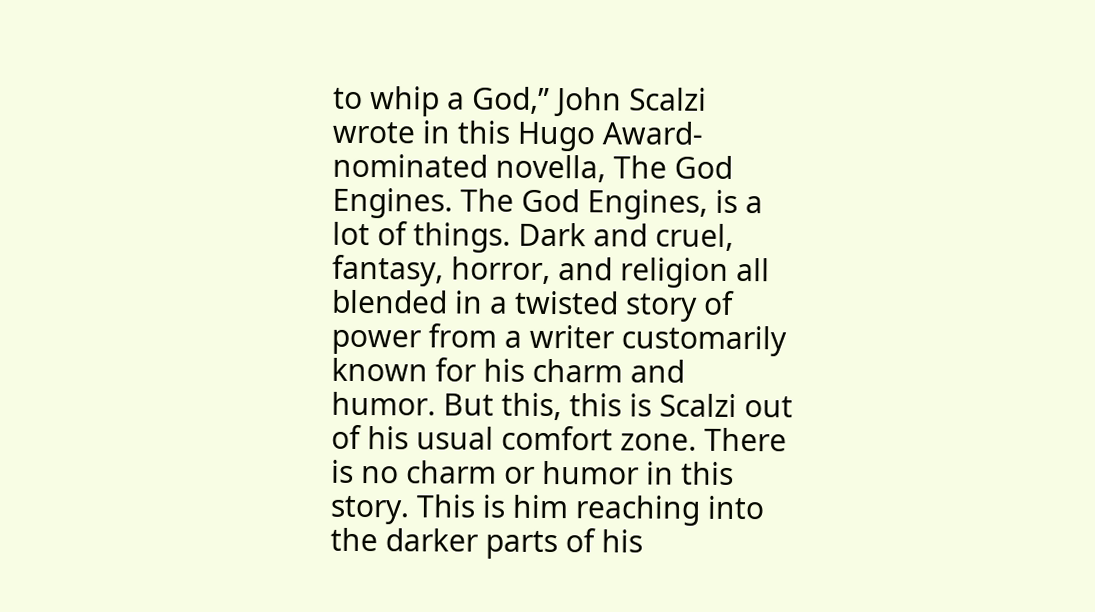to whip a God,” John Scalzi wrote in this Hugo Award-nominated novella, The God Engines. The God Engines, is a lot of things. Dark and cruel, fantasy, horror, and religion all blended in a twisted story of power from a writer customarily known for his charm and humor. But this, this is Scalzi out of his usual comfort zone. There is no charm or humor in this story. This is him reaching into the darker parts of his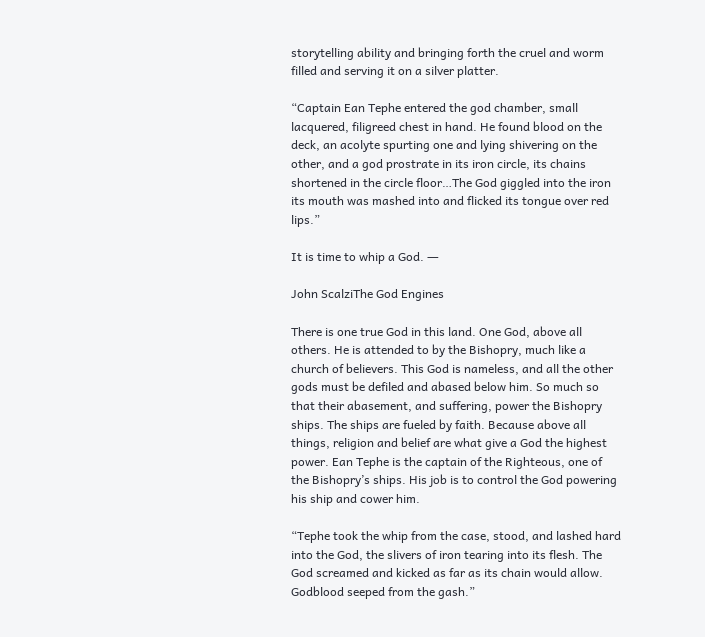storytelling ability and bringing forth the cruel and worm filled and serving it on a silver platter.

“Captain Ean Tephe entered the god chamber, small lacquered, filigreed chest in hand. He found blood on the deck, an acolyte spurting one and lying shivering on the other, and a god prostrate in its iron circle, its chains shortened in the circle floor…The God giggled into the iron its mouth was mashed into and flicked its tongue over red lips.”

It is time to whip a God. ―

John ScalziThe God Engines

There is one true God in this land. One God, above all others. He is attended to by the Bishopry, much like a church of believers. This God is nameless, and all the other gods must be defiled and abased below him. So much so that their abasement, and suffering, power the Bishopry ships. The ships are fueled by faith. Because above all things, religion and belief are what give a God the highest power. Ean Tephe is the captain of the Righteous, one of the Bishopry’s ships. His job is to control the God powering his ship and cower him.

“Tephe took the whip from the case, stood, and lashed hard into the God, the slivers of iron tearing into its flesh. The God screamed and kicked as far as its chain would allow. Godblood seeped from the gash.”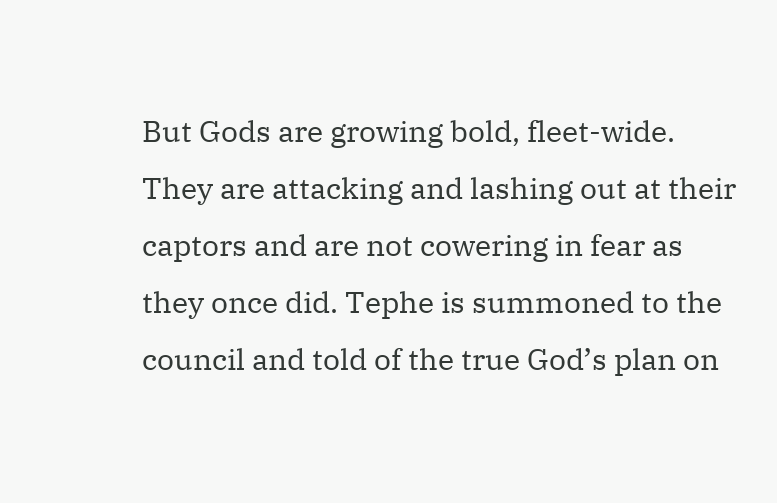But Gods are growing bold, fleet-wide. They are attacking and lashing out at their captors and are not cowering in fear as they once did. Tephe is summoned to the council and told of the true God’s plan on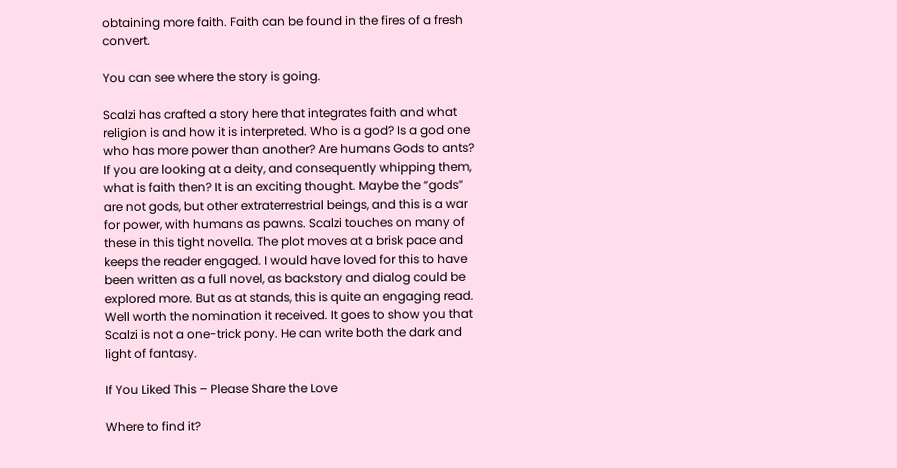obtaining more faith. Faith can be found in the fires of a fresh convert.

You can see where the story is going.

Scalzi has crafted a story here that integrates faith and what religion is and how it is interpreted. Who is a god? Is a god one who has more power than another? Are humans Gods to ants? If you are looking at a deity, and consequently whipping them, what is faith then? It is an exciting thought. Maybe the “gods” are not gods, but other extraterrestrial beings, and this is a war for power, with humans as pawns. Scalzi touches on many of these in this tight novella. The plot moves at a brisk pace and keeps the reader engaged. I would have loved for this to have been written as a full novel, as backstory and dialog could be explored more. But as at stands, this is quite an engaging read. Well worth the nomination it received. It goes to show you that Scalzi is not a one-trick pony. He can write both the dark and light of fantasy.

If You Liked This – Please Share the Love

Where to find it?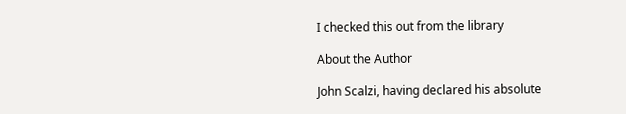I checked this out from the library

About the Author

John Scalzi, having declared his absolute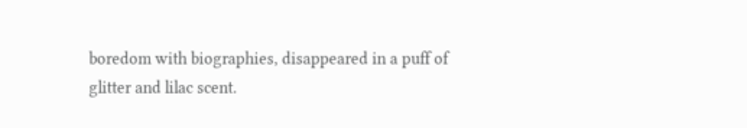boredom with biographies, disappeared in a puff of glitter and lilac scent.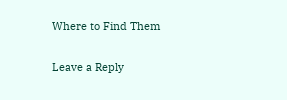Where to Find Them

Leave a Reply